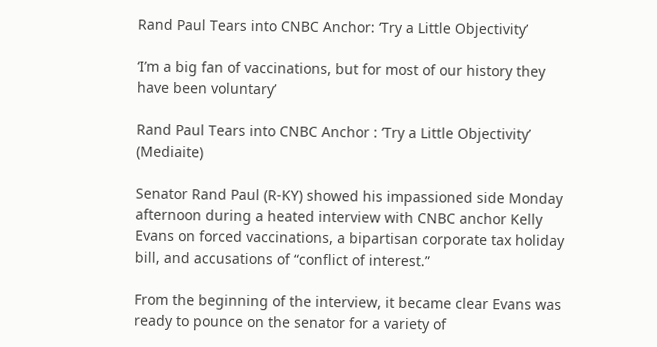Rand Paul Tears into CNBC Anchor: ‘Try a Little Objectivity’

‘I’m a big fan of vaccinations, but for most of our history they have been voluntary’

Rand Paul Tears into CNBC Anchor : ‘Try a Little Objectivity’ (Mediaite)

Senator Rand Paul (R-KY) showed his impassioned side Monday afternoon during a heated interview with CNBC anchor Kelly Evans on forced vaccinations, a bipartisan corporate tax holiday bill, and accusations of “conflict of interest.”

From the beginning of the interview, it became clear Evans was ready to pounce on the senator for a variety of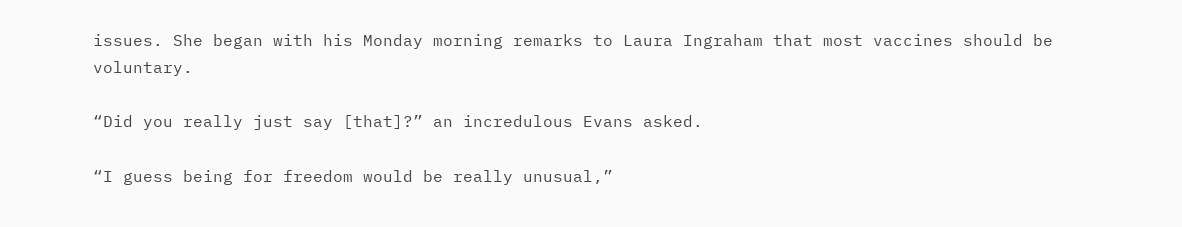issues. She began with his Monday morning remarks to Laura Ingraham that most vaccines should be voluntary.

“Did you really just say [that]?” an incredulous Evans asked.

“I guess being for freedom would be really unusual,”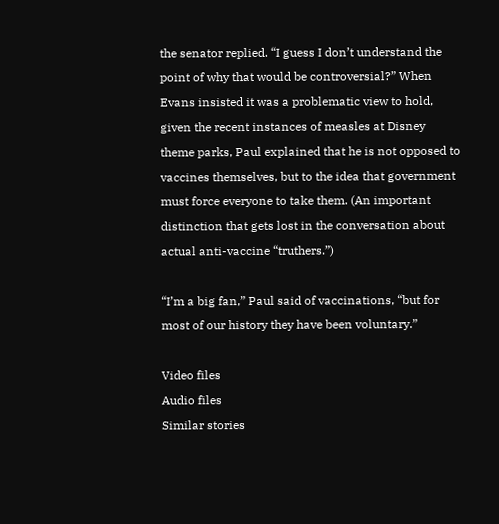the senator replied. “I guess I don’t understand the point of why that would be controversial?” When Evans insisted it was a problematic view to hold, given the recent instances of measles at Disney theme parks, Paul explained that he is not opposed to vaccines themselves, but to the idea that government must force everyone to take them. (An important distinction that gets lost in the conversation about actual anti-vaccine “truthers.”)

“I’m a big fan,” Paul said of vaccinations, “but for most of our history they have been voluntary.”

Video files
Audio files
Similar stories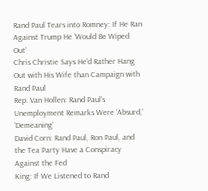Rand Paul Tears into Romney: If He Ran Against Trump He ‘Would Be Wiped Out’
Chris Christie Says He’d Rather Hang Out with His Wife than Campaign with Rand Paul
Rep. Van Hollen: Rand Paul’s Unemployment Remarks Were ‘Absurd,’ ‘Demeaning’
David Corn: Rand Paul, Ron Paul, and the Tea Party Have a Conspiracy Against the Fed
King: If We Listened to Rand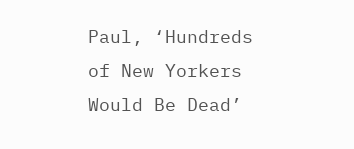Paul, ‘Hundreds of New Yorkers Would Be Dead’